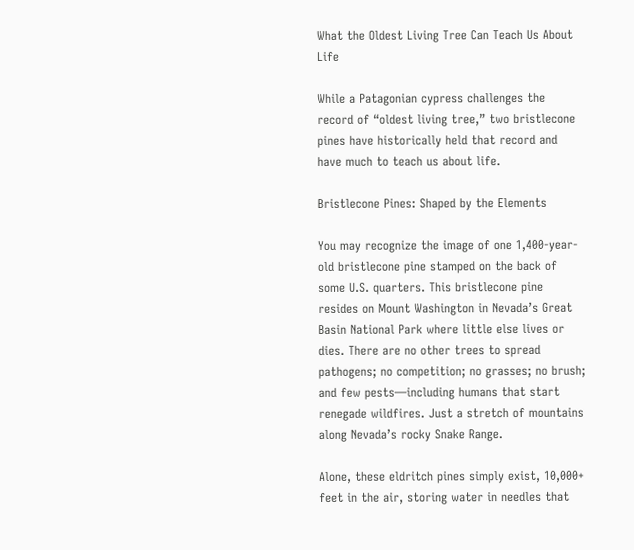What the Oldest Living Tree Can Teach Us About Life

While a Patagonian cypress challenges the record of “oldest living tree,” two bristlecone pines have historically held that record and have much to teach us about life.

Bristlecone Pines: Shaped by the Elements

You may recognize the image of one 1,400-year-old bristlecone pine stamped on the back of some U.S. quarters. This bristlecone pine resides on Mount Washington in Nevada’s Great Basin National Park where little else lives or dies. There are no other trees to spread pathogens; no competition; no grasses; no brush; and few pests—including humans that start renegade wildfires. Just a stretch of mountains along Nevada’s rocky Snake Range.

Alone, these eldritch pines simply exist, 10,000+ feet in the air, storing water in needles that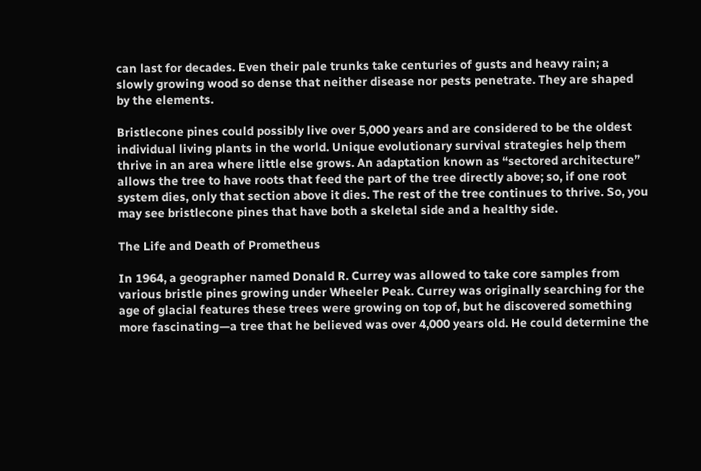can last for decades. Even their pale trunks take centuries of gusts and heavy rain; a slowly growing wood so dense that neither disease nor pests penetrate. They are shaped by the elements.

Bristlecone pines could possibly live over 5,000 years and are considered to be the oldest individual living plants in the world. Unique evolutionary survival strategies help them thrive in an area where little else grows. An adaptation known as “sectored architecture” allows the tree to have roots that feed the part of the tree directly above; so, if one root system dies, only that section above it dies. The rest of the tree continues to thrive. So, you may see bristlecone pines that have both a skeletal side and a healthy side.

The Life and Death of Prometheus

In 1964, a geographer named Donald R. Currey was allowed to take core samples from various bristle pines growing under Wheeler Peak. Currey was originally searching for the age of glacial features these trees were growing on top of, but he discovered something more fascinating—a tree that he believed was over 4,000 years old. He could determine the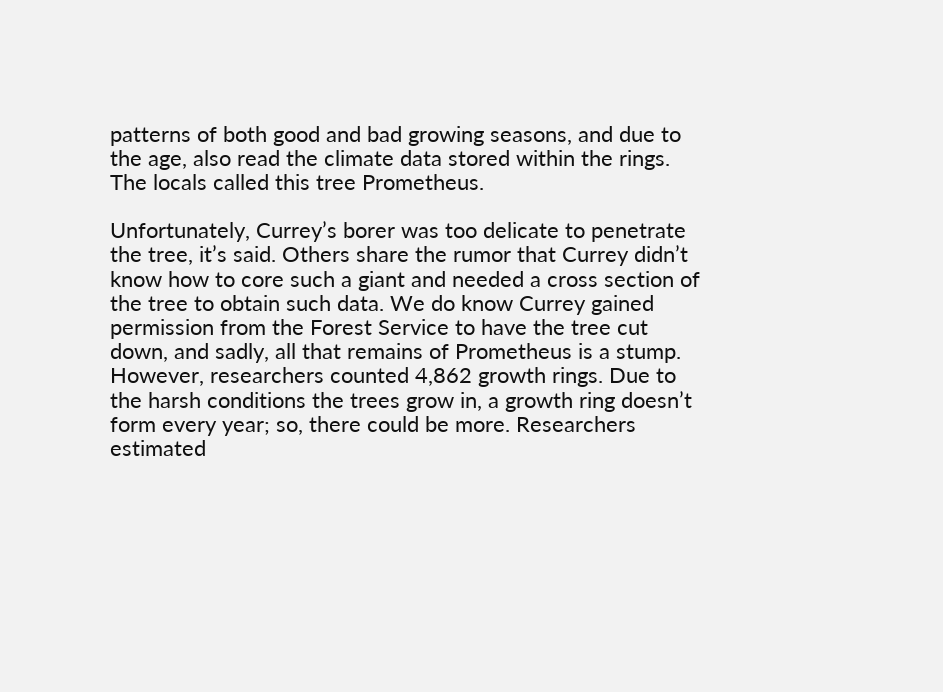patterns of both good and bad growing seasons, and due to the age, also read the climate data stored within the rings. The locals called this tree Prometheus.

Unfortunately, Currey’s borer was too delicate to penetrate the tree, it’s said. Others share the rumor that Currey didn’t know how to core such a giant and needed a cross section of the tree to obtain such data. We do know Currey gained permission from the Forest Service to have the tree cut down, and sadly, all that remains of Prometheus is a stump. However, researchers counted 4,862 growth rings. Due to the harsh conditions the trees grow in, a growth ring doesn’t form every year; so, there could be more. Researchers estimated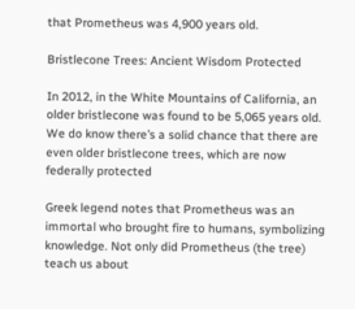that Prometheus was 4,900 years old.

Bristlecone Trees: Ancient Wisdom Protected

In 2012, in the White Mountains of California, an older bristlecone was found to be 5,065 years old. We do know there’s a solid chance that there are even older bristlecone trees, which are now federally protected

Greek legend notes that Prometheus was an immortal who brought fire to humans, symbolizing knowledge. Not only did Prometheus (the tree) teach us about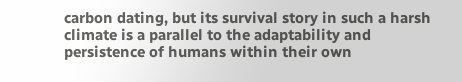carbon dating, but its survival story in such a harsh climate is a parallel to the adaptability and persistence of humans within their own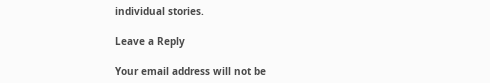individual stories.

Leave a Reply

Your email address will not be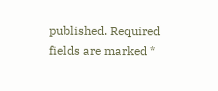published. Required fields are marked *